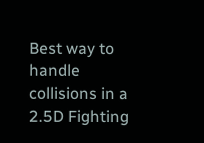Best way to handle collisions in a 2.5D Fighting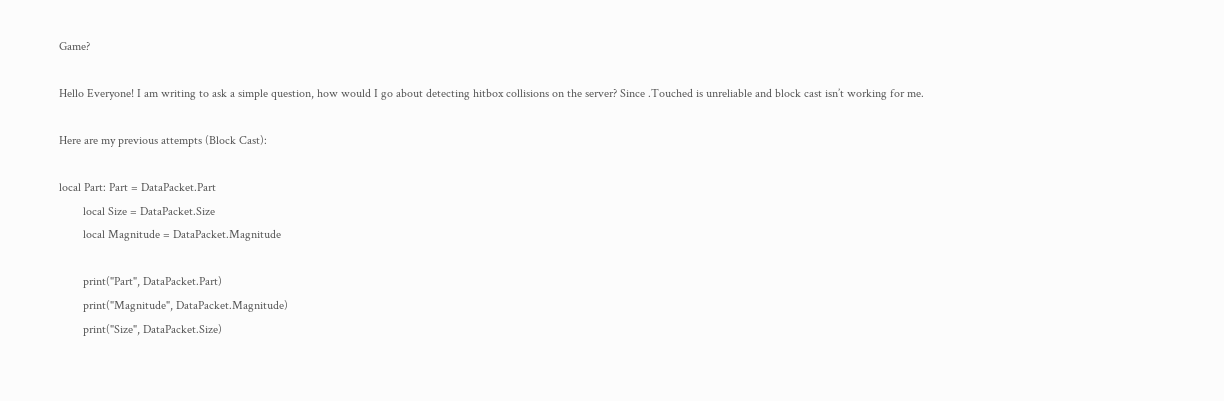Game?

Hello Everyone! I am writing to ask a simple question, how would I go about detecting hitbox collisions on the server? Since .Touched is unreliable and block cast isn’t working for me.

Here are my previous attempts (Block Cast):

local Part: Part = DataPacket.Part
        local Size = DataPacket.Size
        local Magnitude = DataPacket.Magnitude

        print("Part", DataPacket.Part)
        print("Magnitude", DataPacket.Magnitude)
        print("Size", DataPacket.Size)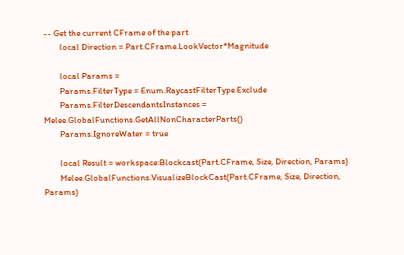-- Get the current CFrame of the part
        local Direction = Part.CFrame.LookVector*Magnitude

        local Params =
        Params.FilterType = Enum.RaycastFilterType.Exclude
        Params.FilterDescendantsInstances = Melee.GlobalFunctions.GetAllNonCharacterParts()
        Params.IgnoreWater = true

        local Result = workspace:Blockcast(Part.CFrame, Size, Direction, Params)
        Melee.GlobalFunctions.VisualizeBlockCast(Part.CFrame, Size, Direction, Params)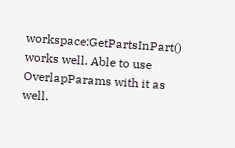workspace:GetPartsInPart() works well. Able to use OverlapParams with it as well.